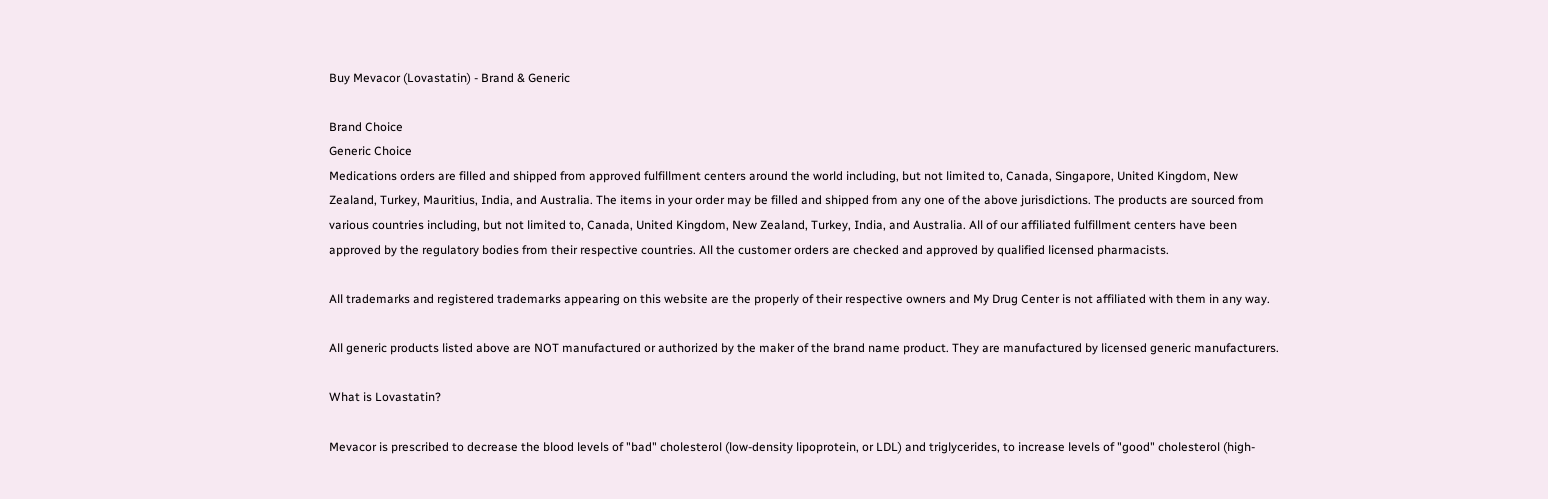Buy Mevacor (Lovastatin) - Brand & Generic

Brand Choice
Generic Choice
Medications orders are filled and shipped from approved fulfillment centers around the world including, but not limited to, Canada, Singapore, United Kingdom, New Zealand, Turkey, Mauritius, India, and Australia. The items in your order may be filled and shipped from any one of the above jurisdictions. The products are sourced from various countries including, but not limited to, Canada, United Kingdom, New Zealand, Turkey, India, and Australia. All of our affiliated fulfillment centers have been approved by the regulatory bodies from their respective countries. All the customer orders are checked and approved by qualified licensed pharmacists.

All trademarks and registered trademarks appearing on this website are the properly of their respective owners and My Drug Center is not affiliated with them in any way.

All generic products listed above are NOT manufactured or authorized by the maker of the brand name product. They are manufactured by licensed generic manufacturers.

What is Lovastatin?

Mevacor is prescribed to decrease the blood levels of "bad" cholesterol (low-density lipoprotein, or LDL) and triglycerides, to increase levels of "good" cholesterol (high-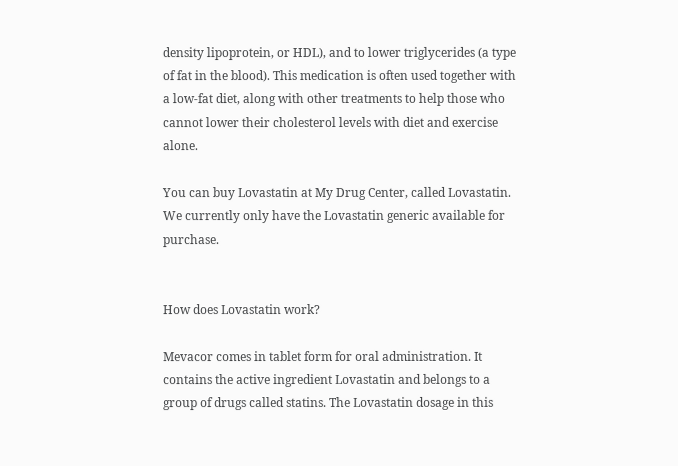density lipoprotein, or HDL), and to lower triglycerides (a type of fat in the blood). This medication is often used together with a low-fat diet, along with other treatments to help those who cannot lower their cholesterol levels with diet and exercise alone.

You can buy Lovastatin at My Drug Center, called Lovastatin. We currently only have the Lovastatin generic available for purchase.


How does Lovastatin work?

Mevacor comes in tablet form for oral administration. It contains the active ingredient Lovastatin and belongs to a group of drugs called statins. The Lovastatin dosage in this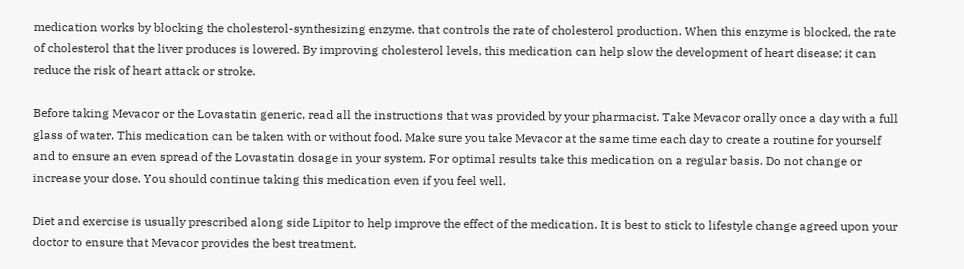medication works by blocking the cholesterol-synthesizing enzyme. that controls the rate of cholesterol production. When this enzyme is blocked, the rate of cholesterol that the liver produces is lowered. By improving cholesterol levels, this medication can help slow the development of heart disease; it can reduce the risk of heart attack or stroke.

Before taking Mevacor or the Lovastatin generic, read all the instructions that was provided by your pharmacist. Take Mevacor orally once a day with a full glass of water. This medication can be taken with or without food. Make sure you take Mevacor at the same time each day to create a routine for yourself and to ensure an even spread of the Lovastatin dosage in your system. For optimal results take this medication on a regular basis. Do not change or increase your dose. You should continue taking this medication even if you feel well.

Diet and exercise is usually prescribed along side Lipitor to help improve the effect of the medication. It is best to stick to lifestyle change agreed upon your doctor to ensure that Mevacor provides the best treatment.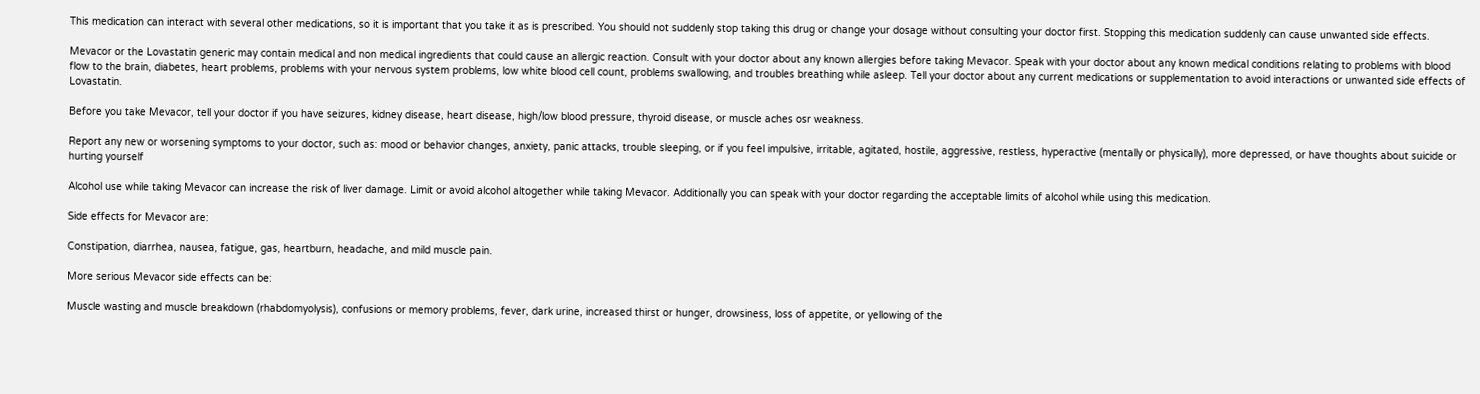This medication can interact with several other medications, so it is important that you take it as is prescribed. You should not suddenly stop taking this drug or change your dosage without consulting your doctor first. Stopping this medication suddenly can cause unwanted side effects.

Mevacor or the Lovastatin generic may contain medical and non medical ingredients that could cause an allergic reaction. Consult with your doctor about any known allergies before taking Mevacor. Speak with your doctor about any known medical conditions relating to problems with blood flow to the brain, diabetes, heart problems, problems with your nervous system problems, low white blood cell count, problems swallowing, and troubles breathing while asleep. Tell your doctor about any current medications or supplementation to avoid interactions or unwanted side effects of Lovastatin.

Before you take Mevacor, tell your doctor if you have seizures, kidney disease, heart disease, high/low blood pressure, thyroid disease, or muscle aches osr weakness.

Report any new or worsening symptoms to your doctor, such as: mood or behavior changes, anxiety, panic attacks, trouble sleeping, or if you feel impulsive, irritable, agitated, hostile, aggressive, restless, hyperactive (mentally or physically), more depressed, or have thoughts about suicide or hurting yourself

Alcohol use while taking Mevacor can increase the risk of liver damage. Limit or avoid alcohol altogether while taking Mevacor. Additionally you can speak with your doctor regarding the acceptable limits of alcohol while using this medication.

Side effects for Mevacor are:

Constipation, diarrhea, nausea, fatigue, gas, heartburn, headache, and mild muscle pain.

More serious Mevacor side effects can be:

Muscle wasting and muscle breakdown (rhabdomyolysis), confusions or memory problems, fever, dark urine, increased thirst or hunger, drowsiness, loss of appetite, or yellowing of the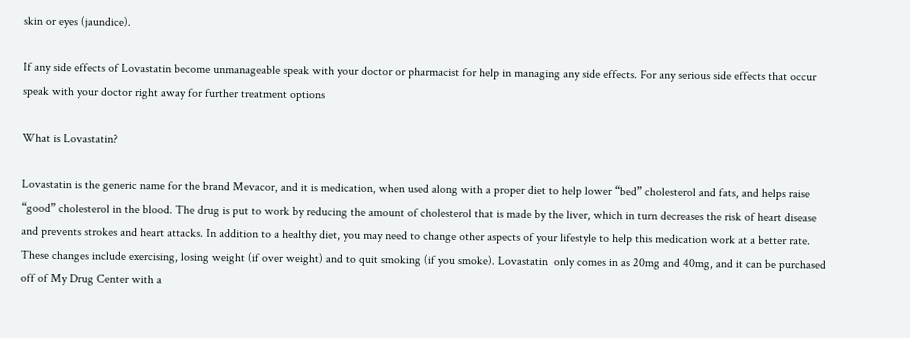skin or eyes (jaundice).

If any side effects of Lovastatin become unmanageable speak with your doctor or pharmacist for help in managing any side effects. For any serious side effects that occur speak with your doctor right away for further treatment options

What is Lovastatin?

Lovastatin is the generic name for the brand Mevacor, and it is medication, when used along with a proper diet to help lower “bed” cholesterol and fats, and helps raise “good” cholesterol in the blood. The drug is put to work by reducing the amount of cholesterol that is made by the liver, which in turn decreases the risk of heart disease and prevents strokes and heart attacks. In addition to a healthy diet, you may need to change other aspects of your lifestyle to help this medication work at a better rate. These changes include exercising, losing weight (if over weight) and to quit smoking (if you smoke). Lovastatin  only comes in as 20mg and 40mg, and it can be purchased off of My Drug Center with a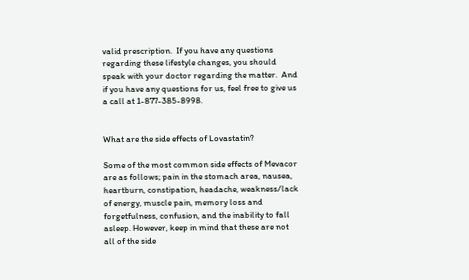valid prescription.  If you have any questions regarding these lifestyle changes, you should speak with your doctor regarding the matter.  And if you have any questions for us, feel free to give us a call at 1-877-385-8998.


What are the side effects of Lovastatin?

Some of the most common side effects of Mevacor are as follows; pain in the stomach area, nausea, heartburn, constipation, headache, weakness/lack of energy, muscle pain, memory loss and forgetfulness, confusion, and the inability to fall asleep. However, keep in mind that these are not all of the side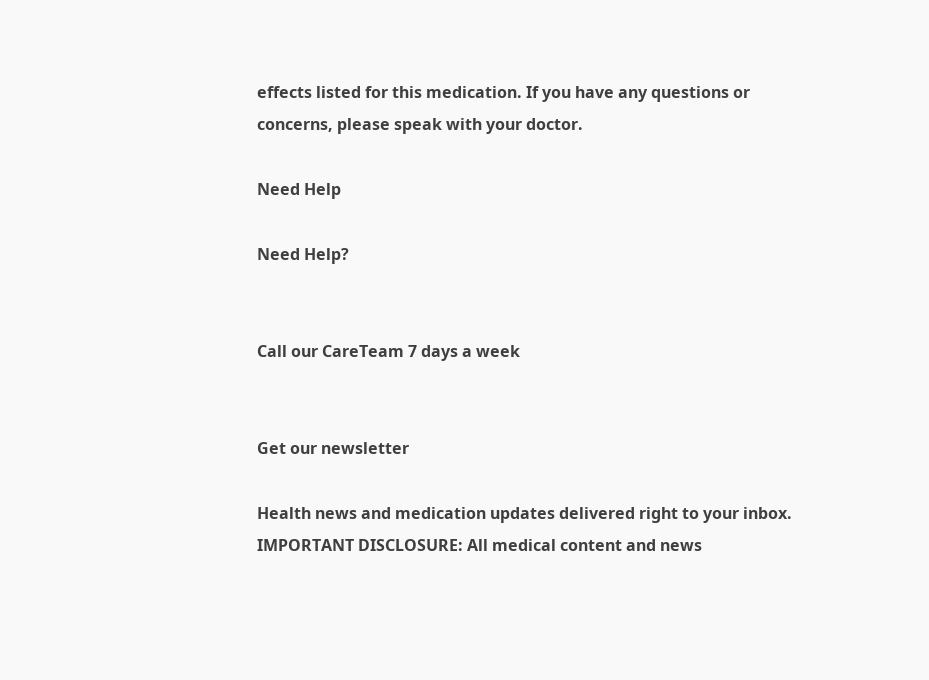effects listed for this medication. If you have any questions or concerns, please speak with your doctor.

Need Help

Need Help?


Call our CareTeam 7 days a week


Get our newsletter

Health news and medication updates delivered right to your inbox.
IMPORTANT DISCLOSURE: All medical content and news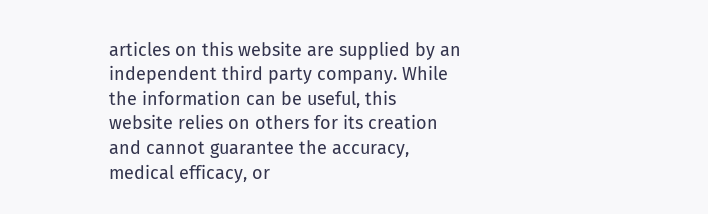articles on this website are supplied by an independent third party company. While the information can be useful, this website relies on others for its creation and cannot guarantee the accuracy, medical efficacy, or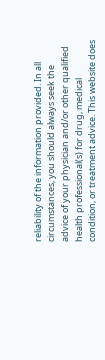reliability of the information provided. In all circumstances, you should always seek the advice of your physician and/or other qualified health professional(s) for drug, medical condition, or treatment advice. This website does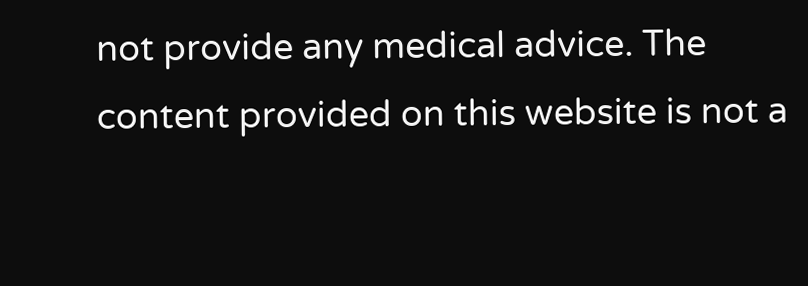not provide any medical advice. The content provided on this website is not a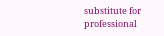substitute for professional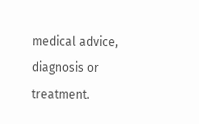medical advice, diagnosis or treatment.